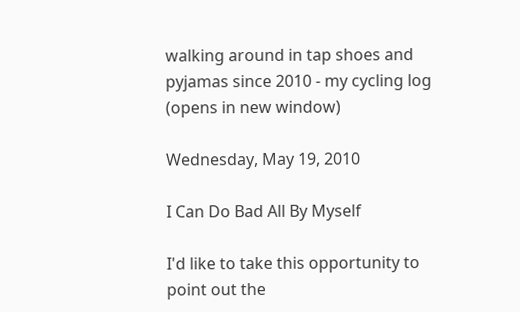walking around in tap shoes and pyjamas since 2010 - my cycling log (opens in new window)

Wednesday, May 19, 2010

I Can Do Bad All By Myself

I'd like to take this opportunity to point out the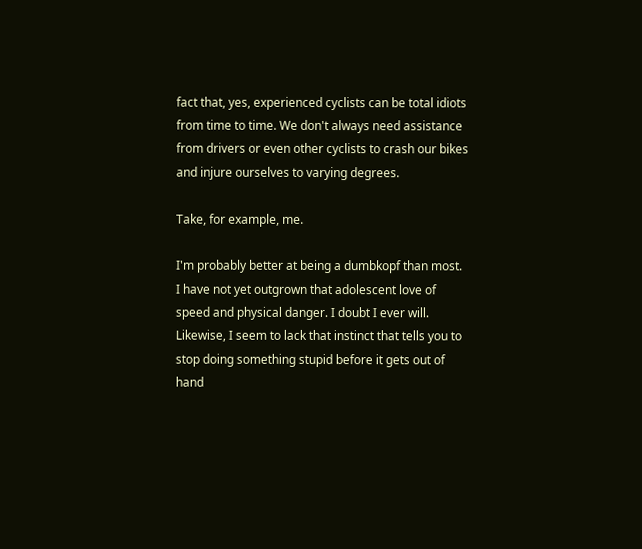fact that, yes, experienced cyclists can be total idiots from time to time. We don't always need assistance from drivers or even other cyclists to crash our bikes and injure ourselves to varying degrees.

Take, for example, me.

I'm probably better at being a dumbkopf than most. I have not yet outgrown that adolescent love of speed and physical danger. I doubt I ever will. Likewise, I seem to lack that instinct that tells you to stop doing something stupid before it gets out of hand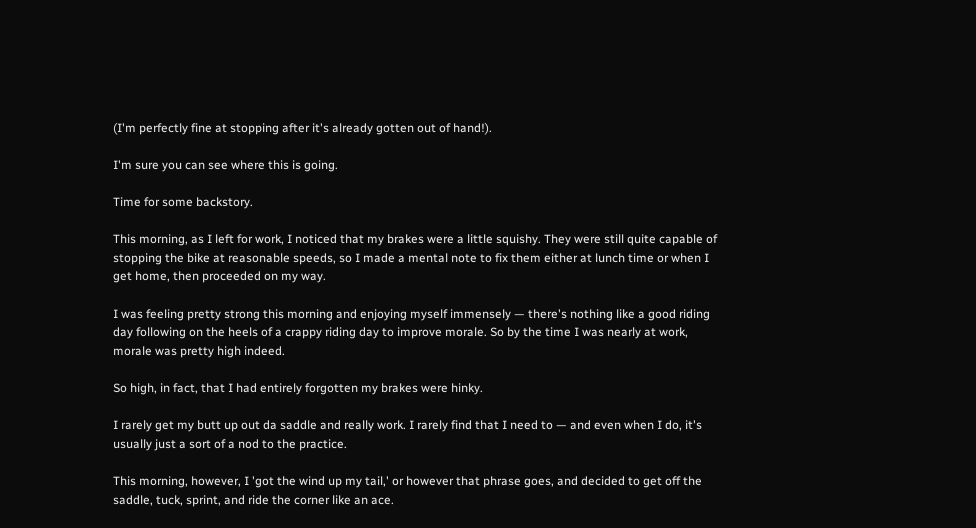(I'm perfectly fine at stopping after it's already gotten out of hand!).

I'm sure you can see where this is going.

Time for some backstory.

This morning, as I left for work, I noticed that my brakes were a little squishy. They were still quite capable of stopping the bike at reasonable speeds, so I made a mental note to fix them either at lunch time or when I get home, then proceeded on my way.

I was feeling pretty strong this morning and enjoying myself immensely — there's nothing like a good riding day following on the heels of a crappy riding day to improve morale. So by the time I was nearly at work, morale was pretty high indeed.

So high, in fact, that I had entirely forgotten my brakes were hinky.

I rarely get my butt up out da saddle and really work. I rarely find that I need to — and even when I do, it's usually just a sort of a nod to the practice.

This morning, however, I 'got the wind up my tail,' or however that phrase goes, and decided to get off the saddle, tuck, sprint, and ride the corner like an ace.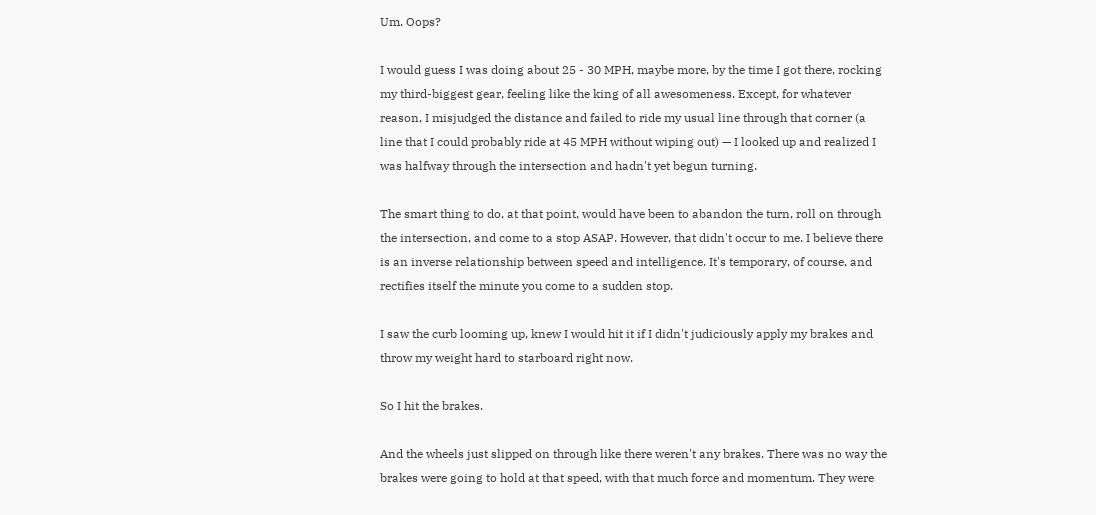Um. Oops?

I would guess I was doing about 25 - 30 MPH, maybe more, by the time I got there, rocking my third-biggest gear, feeling like the king of all awesomeness. Except, for whatever reason, I misjudged the distance and failed to ride my usual line through that corner (a line that I could probably ride at 45 MPH without wiping out) — I looked up and realized I was halfway through the intersection and hadn't yet begun turning.

The smart thing to do, at that point, would have been to abandon the turn, roll on through the intersection, and come to a stop ASAP. However, that didn't occur to me. I believe there is an inverse relationship between speed and intelligence. It's temporary, of course, and rectifies itself the minute you come to a sudden stop.

I saw the curb looming up, knew I would hit it if I didn't judiciously apply my brakes and throw my weight hard to starboard right now.

So I hit the brakes.

And the wheels just slipped on through like there weren't any brakes. There was no way the brakes were going to hold at that speed, with that much force and momentum. They were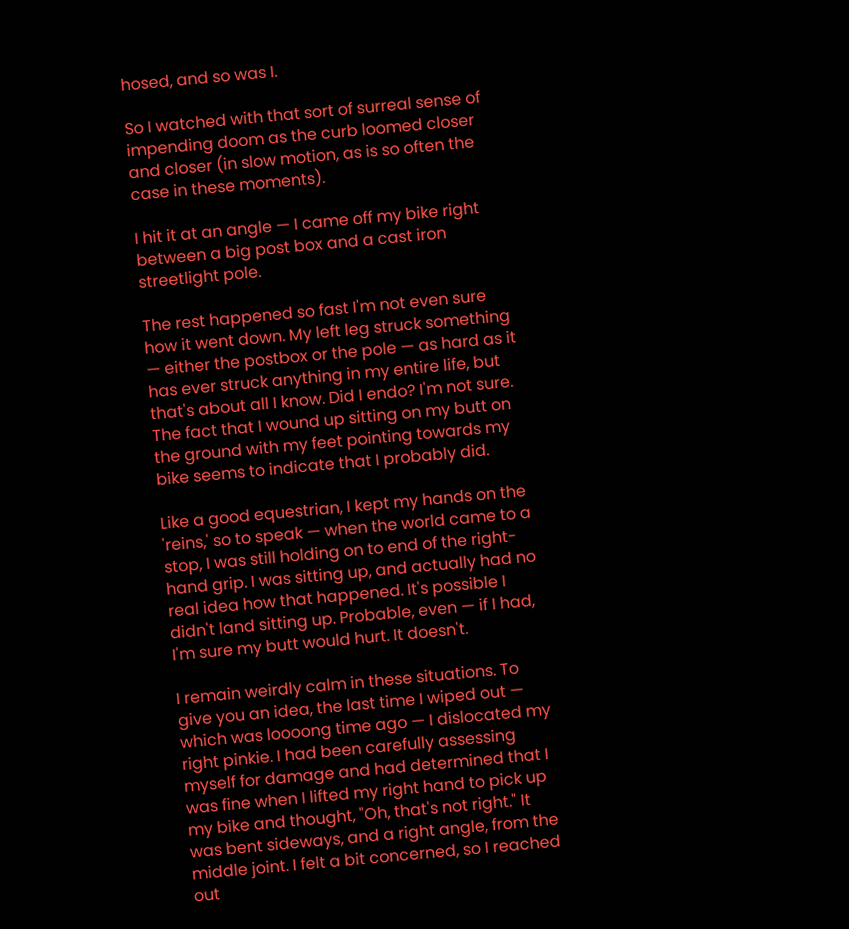hosed, and so was I.

So I watched with that sort of surreal sense of impending doom as the curb loomed closer and closer (in slow motion, as is so often the case in these moments).

I hit it at an angle — I came off my bike right between a big post box and a cast iron streetlight pole.

The rest happened so fast I'm not even sure how it went down. My left leg struck something — either the postbox or the pole — as hard as it has ever struck anything in my entire life, but that's about all I know. Did I endo? I'm not sure. The fact that I wound up sitting on my butt on the ground with my feet pointing towards my bike seems to indicate that I probably did.

Like a good equestrian, I kept my hands on the 'reins,' so to speak — when the world came to a stop, I was still holding on to end of the right-hand grip. I was sitting up, and actually had no real idea how that happened. It's possible I didn't land sitting up. Probable, even — if I had, I'm sure my butt would hurt. It doesn't.

I remain weirdly calm in these situations. To give you an idea, the last time I wiped out — which was loooong time ago — I dislocated my right pinkie. I had been carefully assessing myself for damage and had determined that I was fine when I lifted my right hand to pick up my bike and thought, "Oh, that's not right." It was bent sideways, and a right angle, from the middle joint. I felt a bit concerned, so I reached out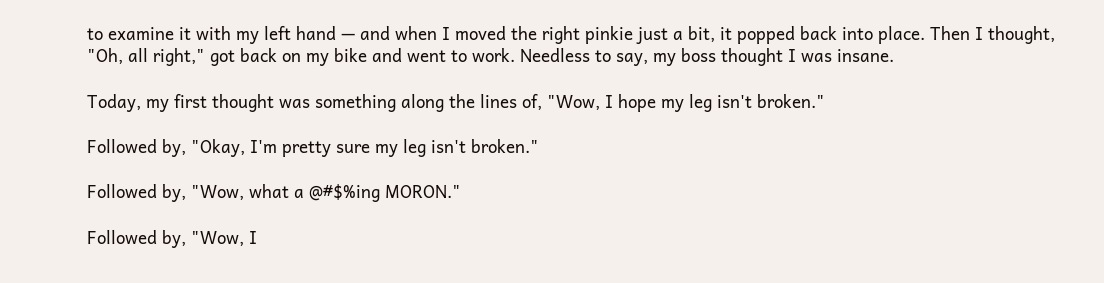to examine it with my left hand — and when I moved the right pinkie just a bit, it popped back into place. Then I thought, "Oh, all right," got back on my bike and went to work. Needless to say, my boss thought I was insane.

Today, my first thought was something along the lines of, "Wow, I hope my leg isn't broken."

Followed by, "Okay, I'm pretty sure my leg isn't broken."

Followed by, "Wow, what a @#$%ing MORON."

Followed by, "Wow, I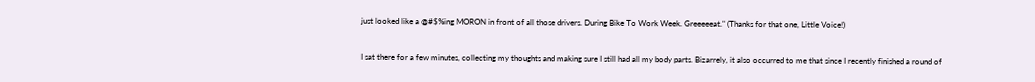just looked like a @#$%ing MORON in front of all those drivers. During Bike To Work Week. Greeeeeat." (Thanks for that one, Little Voice!)

I sat there for a few minutes, collecting my thoughts and making sure I still had all my body parts. Bizarrely, it also occurred to me that since I recently finished a round of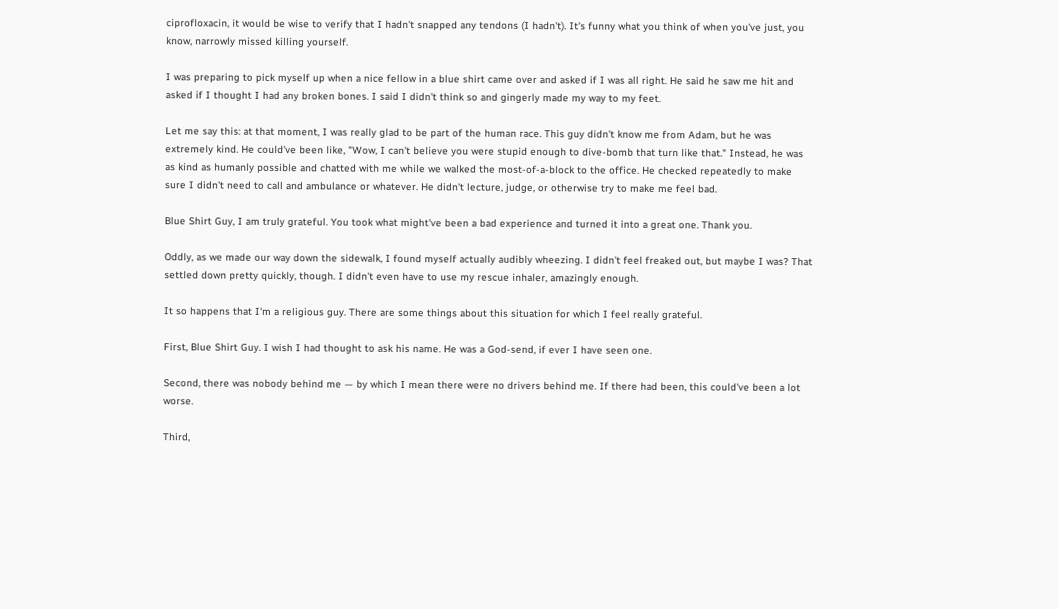ciprofloxacin, it would be wise to verify that I hadn't snapped any tendons (I hadn't). It's funny what you think of when you've just, you know, narrowly missed killing yourself.

I was preparing to pick myself up when a nice fellow in a blue shirt came over and asked if I was all right. He said he saw me hit and asked if I thought I had any broken bones. I said I didn't think so and gingerly made my way to my feet.

Let me say this: at that moment, I was really glad to be part of the human race. This guy didn't know me from Adam, but he was extremely kind. He could've been like, "Wow, I can't believe you were stupid enough to dive-bomb that turn like that." Instead, he was as kind as humanly possible and chatted with me while we walked the most-of-a-block to the office. He checked repeatedly to make sure I didn't need to call and ambulance or whatever. He didn't lecture, judge, or otherwise try to make me feel bad.

Blue Shirt Guy, I am truly grateful. You took what might've been a bad experience and turned it into a great one. Thank you.

Oddly, as we made our way down the sidewalk, I found myself actually audibly wheezing. I didn't feel freaked out, but maybe I was? That settled down pretty quickly, though. I didn't even have to use my rescue inhaler, amazingly enough.

It so happens that I'm a religious guy. There are some things about this situation for which I feel really grateful.

First, Blue Shirt Guy. I wish I had thought to ask his name. He was a God-send, if ever I have seen one.

Second, there was nobody behind me — by which I mean there were no drivers behind me. If there had been, this could've been a lot worse.

Third,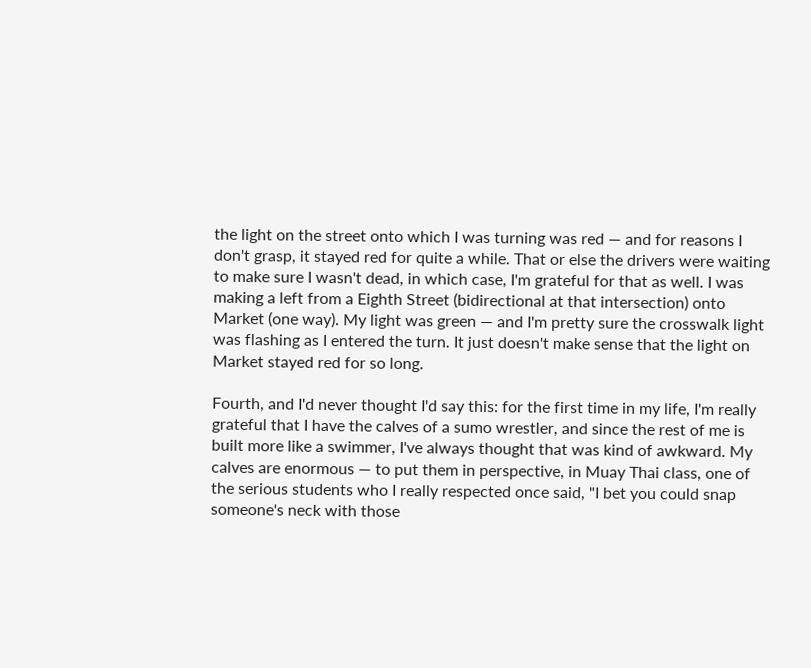the light on the street onto which I was turning was red — and for reasons I don't grasp, it stayed red for quite a while. That or else the drivers were waiting to make sure I wasn't dead, in which case, I'm grateful for that as well. I was making a left from a Eighth Street (bidirectional at that intersection) onto Market (one way). My light was green — and I'm pretty sure the crosswalk light was flashing as I entered the turn. It just doesn't make sense that the light on Market stayed red for so long.

Fourth, and I'd never thought I'd say this: for the first time in my life, I'm really grateful that I have the calves of a sumo wrestler, and since the rest of me is built more like a swimmer, I've always thought that was kind of awkward. My calves are enormous — to put them in perspective, in Muay Thai class, one of the serious students who I really respected once said, "I bet you could snap someone's neck with those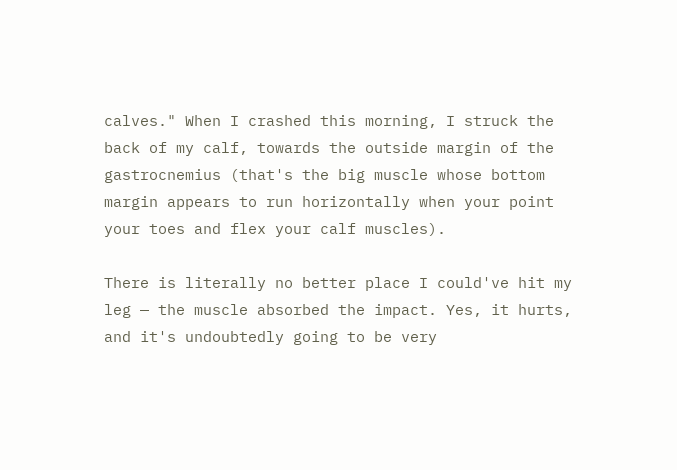calves." When I crashed this morning, I struck the back of my calf, towards the outside margin of the gastrocnemius (that's the big muscle whose bottom margin appears to run horizontally when your point your toes and flex your calf muscles).

There is literally no better place I could've hit my leg — the muscle absorbed the impact. Yes, it hurts, and it's undoubtedly going to be very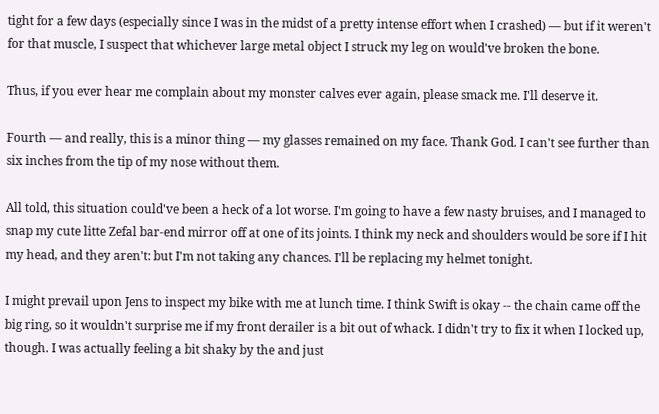tight for a few days (especially since I was in the midst of a pretty intense effort when I crashed) — but if it weren't for that muscle, I suspect that whichever large metal object I struck my leg on would've broken the bone.

Thus, if you ever hear me complain about my monster calves ever again, please smack me. I'll deserve it.

Fourth — and really, this is a minor thing — my glasses remained on my face. Thank God. I can't see further than six inches from the tip of my nose without them.

All told, this situation could've been a heck of a lot worse. I'm going to have a few nasty bruises, and I managed to snap my cute litte Zefal bar-end mirror off at one of its joints. I think my neck and shoulders would be sore if I hit my head, and they aren't: but I'm not taking any chances. I'll be replacing my helmet tonight.

I might prevail upon Jens to inspect my bike with me at lunch time. I think Swift is okay -- the chain came off the big ring, so it wouldn't surprise me if my front derailer is a bit out of whack. I didn't try to fix it when I locked up, though. I was actually feeling a bit shaky by the and just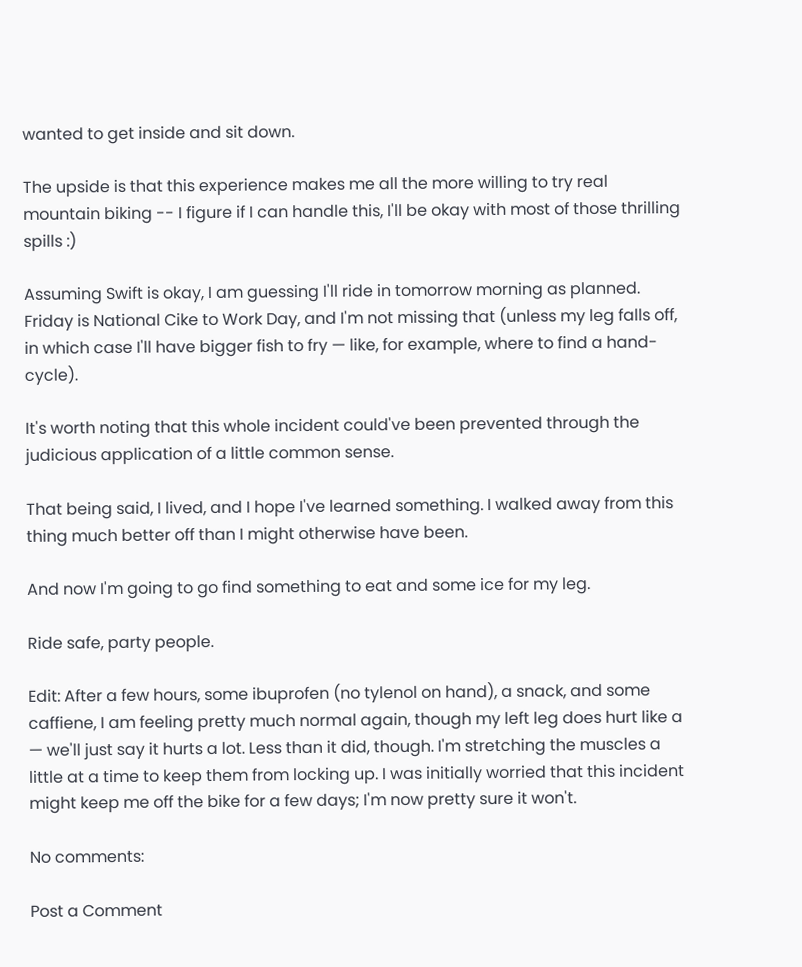wanted to get inside and sit down.

The upside is that this experience makes me all the more willing to try real mountain biking -- I figure if I can handle this, I'll be okay with most of those thrilling spills :)

Assuming Swift is okay, I am guessing I'll ride in tomorrow morning as planned. Friday is National Cike to Work Day, and I'm not missing that (unless my leg falls off, in which case I'll have bigger fish to fry — like, for example, where to find a hand-cycle).

It's worth noting that this whole incident could've been prevented through the judicious application of a little common sense.

That being said, I lived, and I hope I've learned something. I walked away from this thing much better off than I might otherwise have been.

And now I'm going to go find something to eat and some ice for my leg.

Ride safe, party people.

Edit: After a few hours, some ibuprofen (no tylenol on hand), a snack, and some caffiene, I am feeling pretty much normal again, though my left leg does hurt like a — we'll just say it hurts a lot. Less than it did, though. I'm stretching the muscles a little at a time to keep them from locking up. I was initially worried that this incident might keep me off the bike for a few days; I'm now pretty sure it won't.

No comments:

Post a Comment